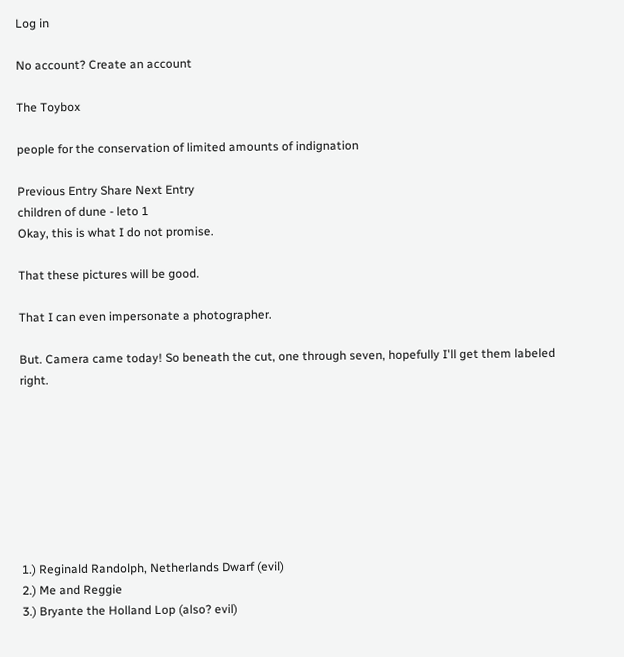Log in

No account? Create an account

The Toybox

people for the conservation of limited amounts of indignation

Previous Entry Share Next Entry
children of dune - leto 1
Okay, this is what I do not promise.

That these pictures will be good.

That I can even impersonate a photographer.

But. Camera came today! So beneath the cut, one through seven, hopefully I'll get them labeled right.








1.) Reginald Randolph, Netherlands Dwarf (evil)
2.) Me and Reggie
3.) Bryante the Holland Lop (also? evil)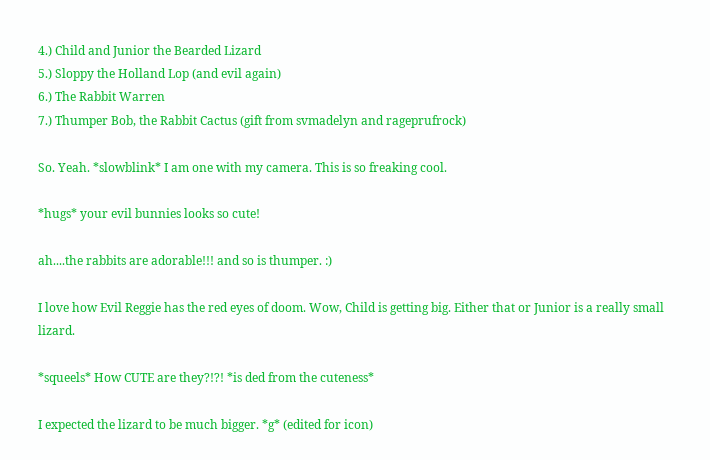4.) Child and Junior the Bearded Lizard
5.) Sloppy the Holland Lop (and evil again)
6.) The Rabbit Warren
7.) Thumper Bob, the Rabbit Cactus (gift from svmadelyn and rageprufrock)

So. Yeah. *slowblink* I am one with my camera. This is so freaking cool.

*hugs* your evil bunnies looks so cute!

ah....the rabbits are adorable!!! and so is thumper. :)

I love how Evil Reggie has the red eyes of doom. Wow, Child is getting big. Either that or Junior is a really small lizard.

*squeels* How CUTE are they?!?! *is ded from the cuteness*

I expected the lizard to be much bigger. *g* (edited for icon)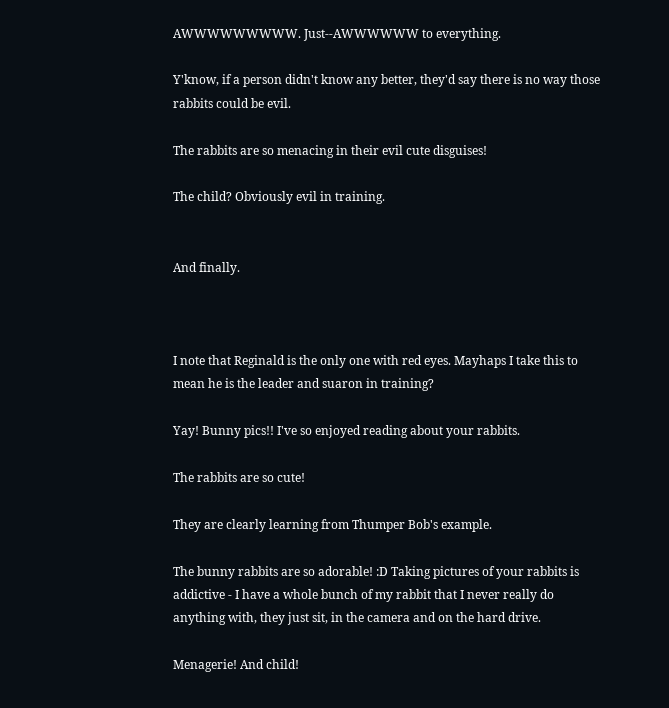AWWWWWWWWW. Just--AWWWWWW to everything.

Y'know, if a person didn't know any better, they'd say there is no way those rabbits could be evil.

The rabbits are so menacing in their evil cute disguises!

The child? Obviously evil in training.


And finally.



I note that Reginald is the only one with red eyes. Mayhaps I take this to mean he is the leader and suaron in training?

Yay! Bunny pics!! I've so enjoyed reading about your rabbits.

The rabbits are so cute!

They are clearly learning from Thumper Bob's example.

The bunny rabbits are so adorable! :D Taking pictures of your rabbits is addictive - I have a whole bunch of my rabbit that I never really do anything with, they just sit, in the camera and on the hard drive.

Menagerie! And child!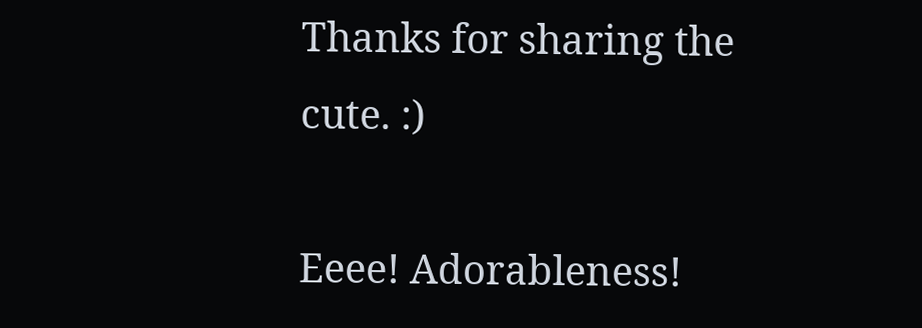Thanks for sharing the cute. :)

Eeee! Adorableness!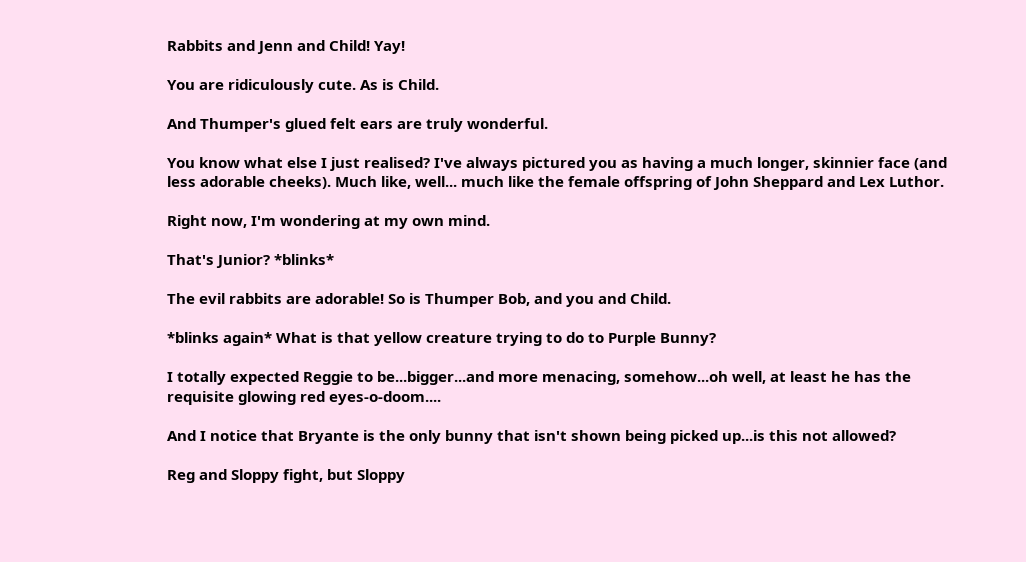Rabbits and Jenn and Child! Yay!

You are ridiculously cute. As is Child.

And Thumper's glued felt ears are truly wonderful.

You know what else I just realised? I've always pictured you as having a much longer, skinnier face (and less adorable cheeks). Much like, well... much like the female offspring of John Sheppard and Lex Luthor.

Right now, I'm wondering at my own mind.

That's Junior? *blinks*

The evil rabbits are adorable! So is Thumper Bob, and you and Child.

*blinks again* What is that yellow creature trying to do to Purple Bunny?

I totally expected Reggie to be...bigger...and more menacing, somehow...oh well, at least he has the requisite glowing red eyes-o-doom....

And I notice that Bryante is the only bunny that isn't shown being picked up...is this not allowed?

Reg and Sloppy fight, but Sloppy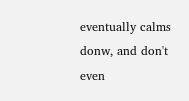eventually calms donw, and don't even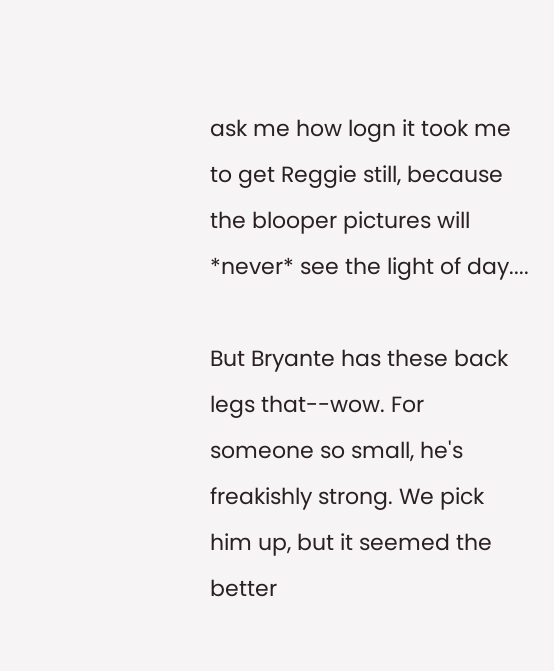ask me how logn it took me to get Reggie still, because the blooper pictures will *never* see the light of day....

But Bryante has these back legs that--wow. For someone so small, he's freakishly strong. We pick him up, but it seemed the better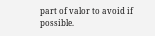part of valor to avoid if possible.